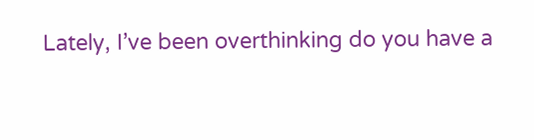Lately, I’ve been overthinking do you have a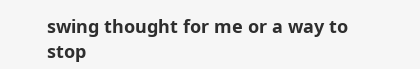swing thought for me or a way to stop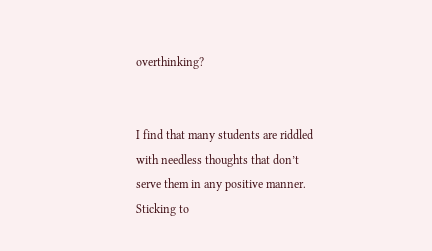overthinking?


I find that many students are riddled with needless thoughts that don’t serve them in any positive manner. Sticking to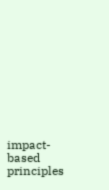impact-based principles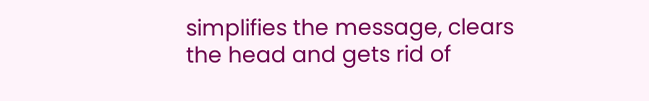simplifies the message, clears the head and gets rid of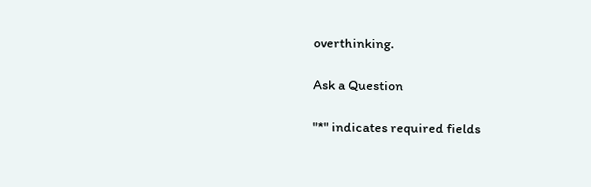overthinking.

Ask a Question

"*" indicates required fields